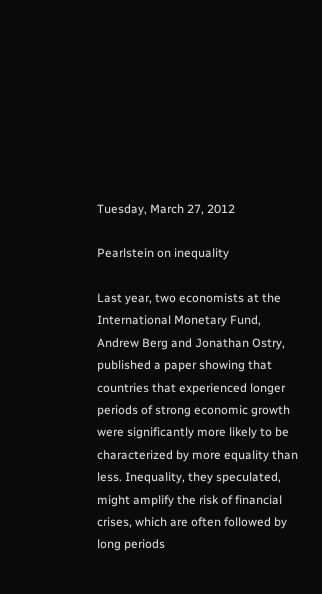Tuesday, March 27, 2012

Pearlstein on inequality

Last year, two economists at the International Monetary Fund, Andrew Berg and Jonathan Ostry, published a paper showing that countries that experienced longer periods of strong economic growth were significantly more likely to be characterized by more equality than less. Inequality, they speculated, might amplify the risk of financial crises, which are often followed by long periods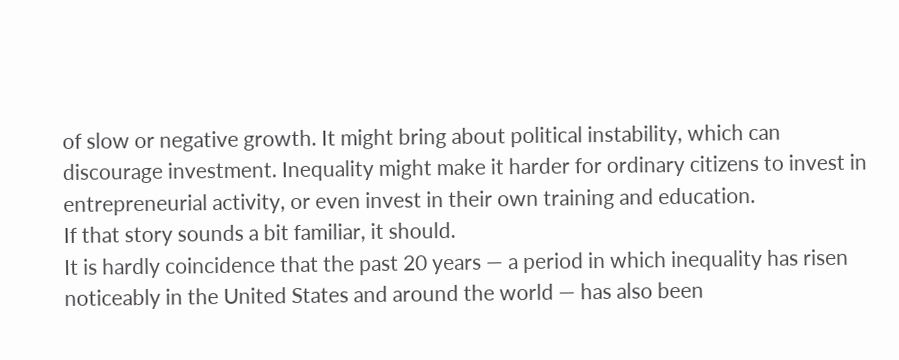of slow or negative growth. It might bring about political instability, which can discourage investment. Inequality might make it harder for ordinary citizens to invest in entrepreneurial activity, or even invest in their own training and education.
If that story sounds a bit familiar, it should.
It is hardly coincidence that the past 20 years — a period in which inequality has risen noticeably in the United States and around the world — has also been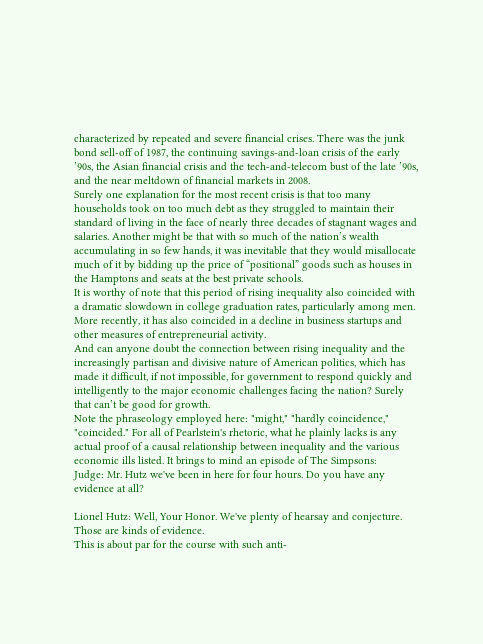characterized by repeated and severe financial crises. There was the junk bond sell-off of 1987, the continuing savings-and-loan crisis of the early ’90s, the Asian financial crisis and the tech-and-telecom bust of the late ’90s, and the near meltdown of financial markets in 2008.
Surely one explanation for the most recent crisis is that too many households took on too much debt as they struggled to maintain their standard of living in the face of nearly three decades of stagnant wages and salaries. Another might be that with so much of the nation’s wealth accumulating in so few hands, it was inevitable that they would misallocate much of it by bidding up the price of “positional” goods such as houses in the Hamptons and seats at the best private schools.
It is worthy of note that this period of rising inequality also coincided with a dramatic slowdown in college graduation rates, particularly among men. More recently, it has also coincided in a decline in business startups and other measures of entrepreneurial activity.
And can anyone doubt the connection between rising inequality and the increasingly partisan and divisive nature of American politics, which has made it difficult, if not impossible, for government to respond quickly and intelligently to the major economic challenges facing the nation? Surely that can’t be good for growth.
Note the phraseology employed here: "might," "hardly coincidence," "coincided." For all of Pearlstein's rhetoric, what he plainly lacks is any actual proof of a causal relationship between inequality and the various economic ills listed. It brings to mind an episode of The Simpsons:
Judge: Mr. Hutz we've been in here for four hours. Do you have any evidence at all?

Lionel Hutz: Well, Your Honor. We've plenty of hearsay and conjecture. Those are kinds of evidence.
This is about par for the course with such anti-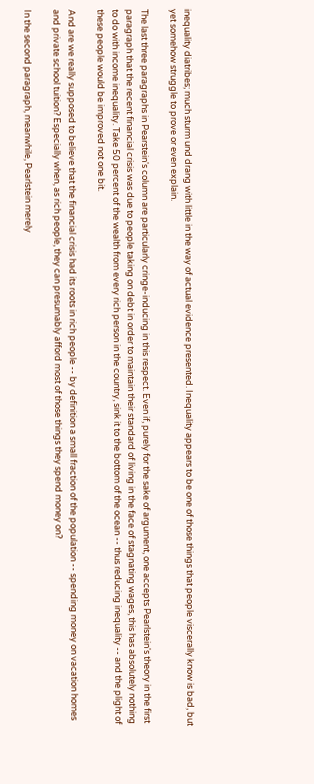inequality diatribes; much sturm und drang with little in the way of actual evidence presented. Inequality appears to be one of those things that people viscerally know is bad, but yet somehow struggle to prove or even explain.

The last three paragraphs in Pearstein's column are particularly cringe-inducing in this respect. Even if, purely for the sake of argument, one accepts Pearlstein's theory in the first paragraph that the recent financial crisis was due to people taking on debt in order to maintain their standard of living in the face of stagnating wages, this has absolutely nothing to do with income inequality. Take 50 percent of the wealth from every rich person in the country, sink it to the bottom of the ocean -- thus reducing inequality -- and the plight of these people would be improved not one bit.

And are we really supposed to believe that the financial crisis had its roots in rich people -- by definition a small fraction of the population -- spending money on vacation homes and private school tuition? Especially when, as rich people, they can presumably afford most of those things they spend money on?

In the second paragraph, meanwhile, Pearlstein merely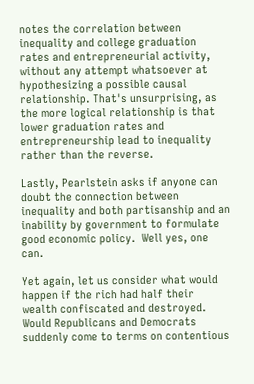notes the correlation between inequality and college graduation rates and entrepreneurial activity, without any attempt whatsoever at hypothesizing a possible causal relationship. That's unsurprising, as the more logical relationship is that lower graduation rates and entrepreneurship lead to inequality rather than the reverse.

Lastly, Pearlstein asks if anyone can doubt the connection between inequality and both partisanship and an inability by government to formulate good economic policy.  Well yes, one can.

Yet again, let us consider what would happen if the rich had half their wealth confiscated and destroyed. Would Republicans and Democrats suddenly come to terms on contentious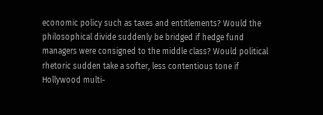economic policy such as taxes and entitlements? Would the philosophical divide suddenly be bridged if hedge fund managers were consigned to the middle class? Would political rhetoric sudden take a softer, less contentious tone if Hollywood multi-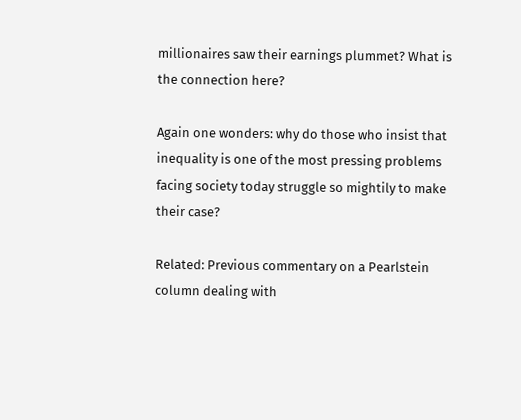millionaires saw their earnings plummet? What is the connection here?

Again one wonders: why do those who insist that inequality is one of the most pressing problems facing society today struggle so mightily to make their case?

Related: Previous commentary on a Pearlstein column dealing with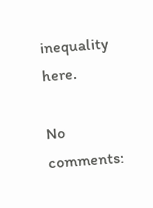inequality here.

No comments: